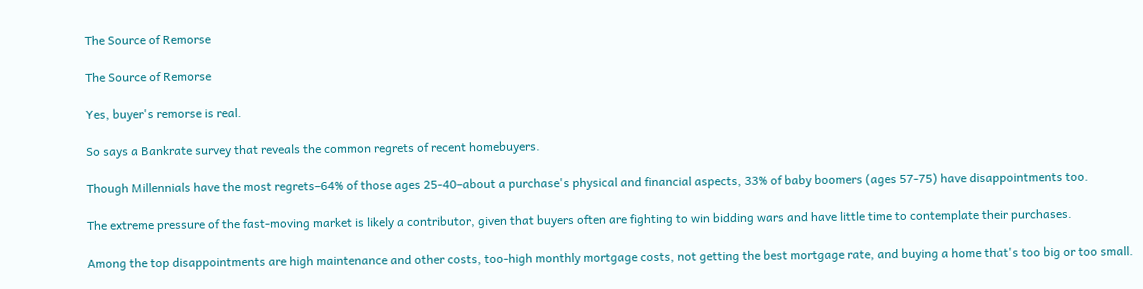The Source of Remorse

The Source of Remorse

Yes, buyer's remorse is real.

So says a Bankrate survey that reveals the common regrets of recent homebuyers.

Though Millennials have the most regrets–64% of those ages 25-40–about a purchase's physical and financial aspects, 33% of baby boomers (ages 57-75) have disappointments too.

The extreme pressure of the fast-moving market is likely a contributor, given that buyers often are fighting to win bidding wars and have little time to contemplate their purchases.

Among the top disappointments are high maintenance and other costs, too-high monthly mortgage costs, not getting the best mortgage rate, and buying a home that's too big or too small.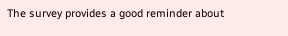The survey provides a good reminder about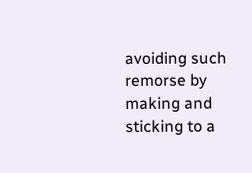avoiding such remorse by making and sticking to a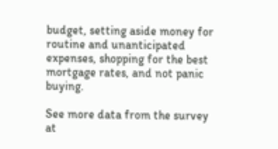budget, setting aside money for routine and unanticipated expenses, shopping for the best mortgage rates, and not panic buying.

See more data from the survey at